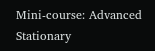Mini-course: Advanced Stationary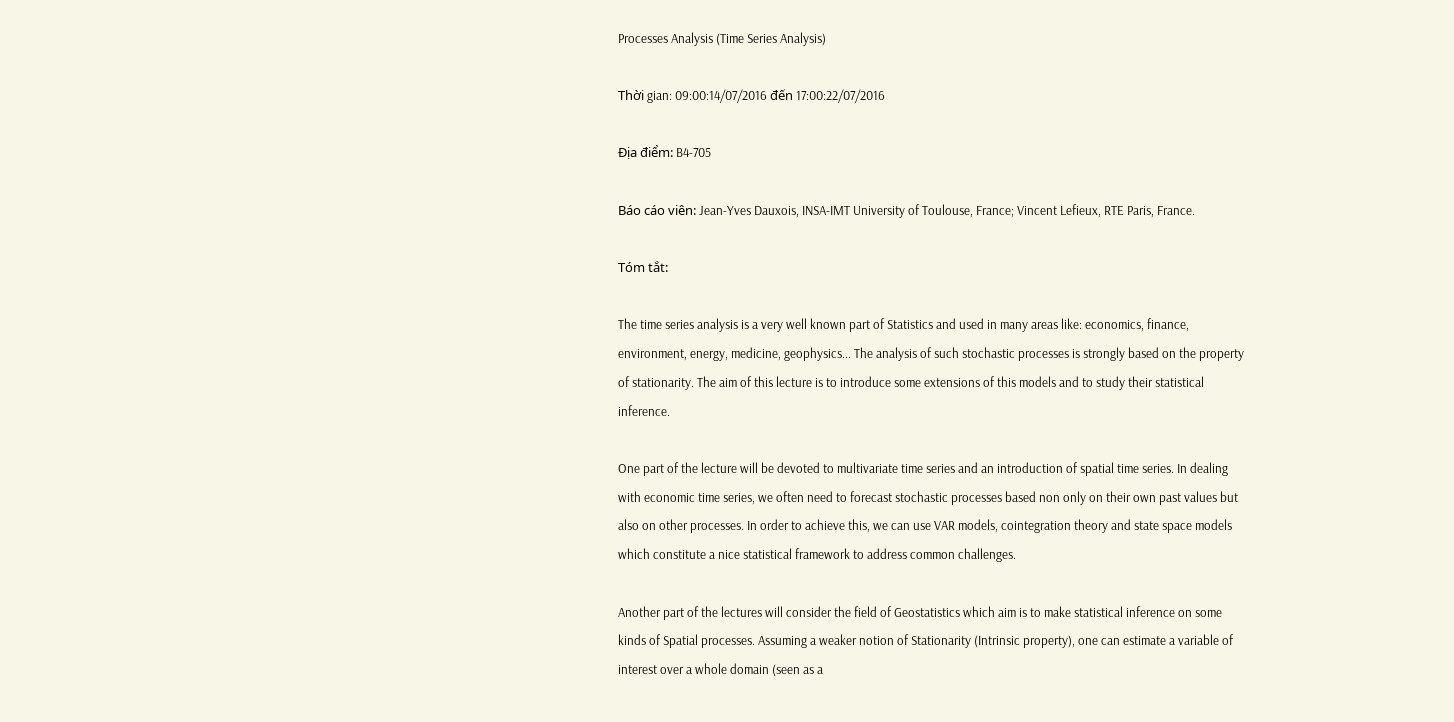Processes Analysis (Time Series Analysis)

Thời gian: 09:00:14/07/2016 đến 17:00:22/07/2016

Địa điểm: B4-705

Báo cáo viên: Jean-Yves Dauxois, INSA-IMT University of Toulouse, France; Vincent Lefieux, RTE Paris, France.

Tóm tắt:

The time series analysis is a very well known part of Statistics and used in many areas like: economics, finance, environment, energy, medicine, geophysics... The analysis of such stochastic processes is strongly based on the property of stationarity. The aim of this lecture is to introduce some extensions of this models and to study their statistical inference.

One part of the lecture will be devoted to multivariate time series and an introduction of spatial time series. In dealing with economic time series, we often need to forecast stochastic processes based non only on their own past values but also on other processes. In order to achieve this, we can use VAR models, cointegration theory and state space models which constitute a nice statistical framework to address common challenges.

Another part of the lectures will consider the field of Geostatistics which aim is to make statistical inference on some kinds of Spatial processes. Assuming a weaker notion of Stationarity (Intrinsic property), one can estimate a variable of interest over a whole domain (seen as a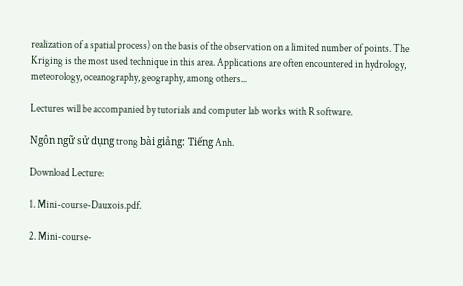realization of a spatial process) on the basis of the observation on a limited number of points. The Kriging is the most used technique in this area. Applications are often encountered in hydrology, meteorology, oceanography, geography, among others...

Lectures will be accompanied by tutorials and computer lab works with R software.

Ngôn ngữ sử dụng trong bài giảng: Tiếng Anh.

Download Lecture:

1. Mini-course-Dauxois.pdf.

2. Mini-course-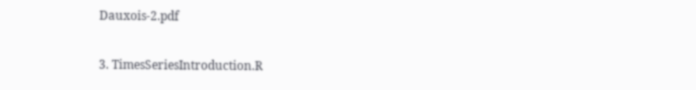Dauxois-2.pdf

3. TimesSeriesIntroduction.R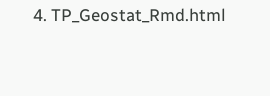4. TP_Geostat_Rmd.html